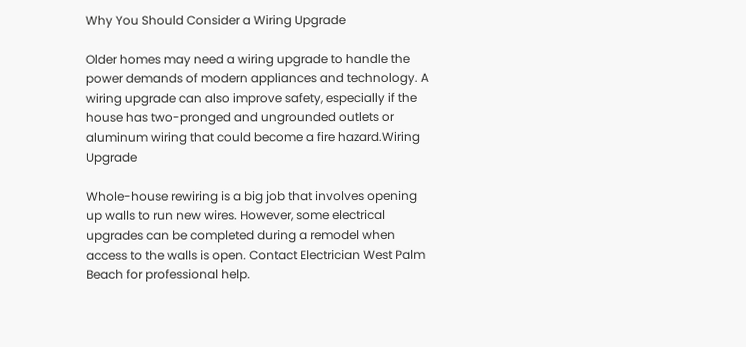Why You Should Consider a Wiring Upgrade

Older homes may need a wiring upgrade to handle the power demands of modern appliances and technology. A wiring upgrade can also improve safety, especially if the house has two-pronged and ungrounded outlets or aluminum wiring that could become a fire hazard.Wiring Upgrade

Whole-house rewiring is a big job that involves opening up walls to run new wires. However, some electrical upgrades can be completed during a remodel when access to the walls is open. Contact Electrician West Palm Beach for professional help.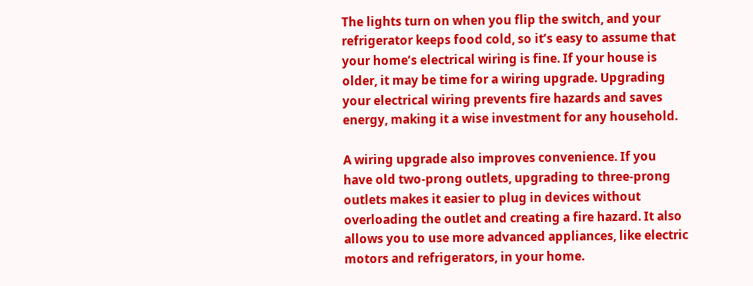The lights turn on when you flip the switch, and your refrigerator keeps food cold, so it’s easy to assume that your home’s electrical wiring is fine. If your house is older, it may be time for a wiring upgrade. Upgrading your electrical wiring prevents fire hazards and saves energy, making it a wise investment for any household.

A wiring upgrade also improves convenience. If you have old two-prong outlets, upgrading to three-prong outlets makes it easier to plug in devices without overloading the outlet and creating a fire hazard. It also allows you to use more advanced appliances, like electric motors and refrigerators, in your home.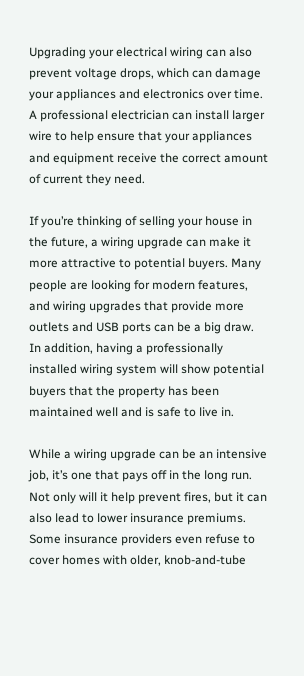Upgrading your electrical wiring can also prevent voltage drops, which can damage your appliances and electronics over time. A professional electrician can install larger wire to help ensure that your appliances and equipment receive the correct amount of current they need.

If you’re thinking of selling your house in the future, a wiring upgrade can make it more attractive to potential buyers. Many people are looking for modern features, and wiring upgrades that provide more outlets and USB ports can be a big draw. In addition, having a professionally installed wiring system will show potential buyers that the property has been maintained well and is safe to live in.

While a wiring upgrade can be an intensive job, it’s one that pays off in the long run. Not only will it help prevent fires, but it can also lead to lower insurance premiums. Some insurance providers even refuse to cover homes with older, knob-and-tube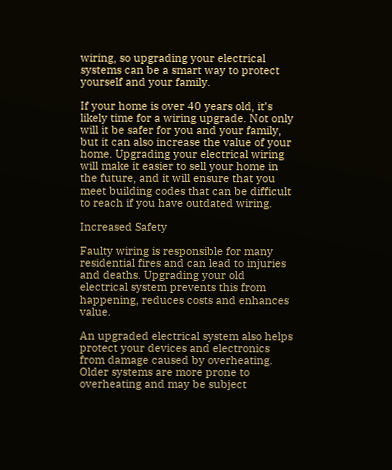wiring, so upgrading your electrical systems can be a smart way to protect yourself and your family.

If your home is over 40 years old, it’s likely time for a wiring upgrade. Not only will it be safer for you and your family, but it can also increase the value of your home. Upgrading your electrical wiring will make it easier to sell your home in the future, and it will ensure that you meet building codes that can be difficult to reach if you have outdated wiring.

Increased Safety

Faulty wiring is responsible for many residential fires and can lead to injuries and deaths. Upgrading your old electrical system prevents this from happening, reduces costs and enhances value.

An upgraded electrical system also helps protect your devices and electronics from damage caused by overheating. Older systems are more prone to overheating and may be subject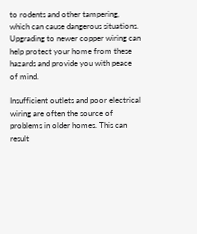to rodents and other tampering, which can cause dangerous situations. Upgrading to newer copper wiring can help protect your home from these hazards and provide you with peace of mind.

Insufficient outlets and poor electrical wiring are often the source of problems in older homes. This can result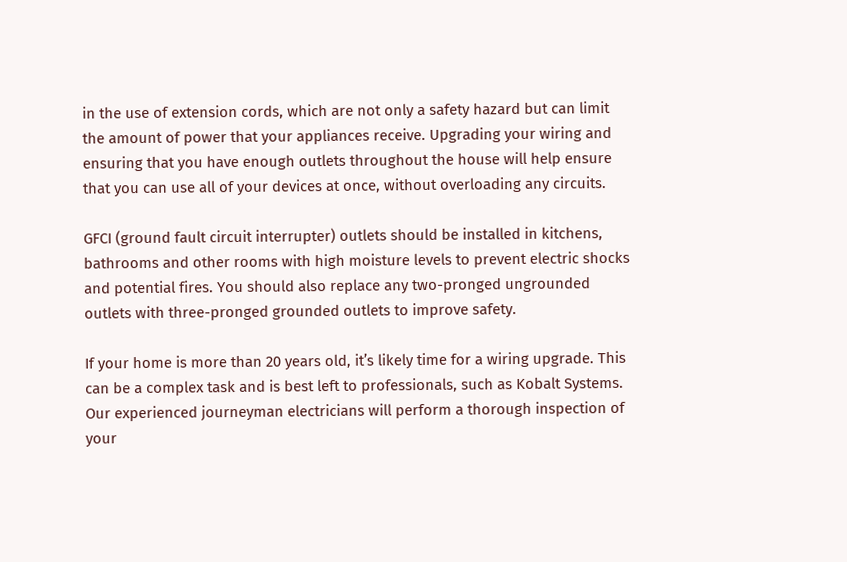in the use of extension cords, which are not only a safety hazard but can limit the amount of power that your appliances receive. Upgrading your wiring and ensuring that you have enough outlets throughout the house will help ensure that you can use all of your devices at once, without overloading any circuits.

GFCI (ground fault circuit interrupter) outlets should be installed in kitchens, bathrooms and other rooms with high moisture levels to prevent electric shocks and potential fires. You should also replace any two-pronged ungrounded outlets with three-pronged grounded outlets to improve safety.

If your home is more than 20 years old, it’s likely time for a wiring upgrade. This can be a complex task and is best left to professionals, such as Kobalt Systems. Our experienced journeyman electricians will perform a thorough inspection of your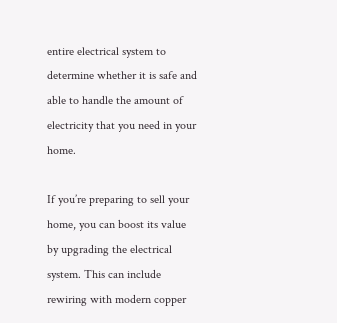entire electrical system to determine whether it is safe and able to handle the amount of electricity that you need in your home.

If you’re preparing to sell your home, you can boost its value by upgrading the electrical system. This can include rewiring with modern copper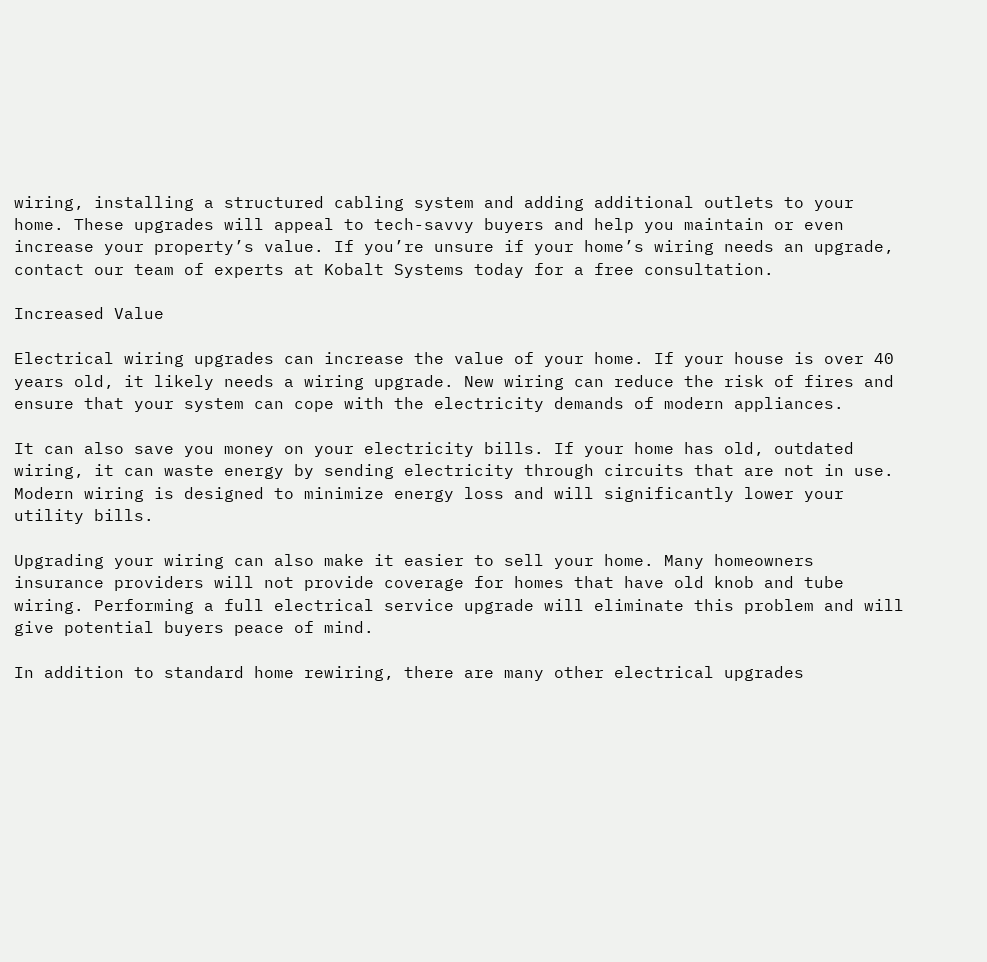wiring, installing a structured cabling system and adding additional outlets to your home. These upgrades will appeal to tech-savvy buyers and help you maintain or even increase your property’s value. If you’re unsure if your home’s wiring needs an upgrade, contact our team of experts at Kobalt Systems today for a free consultation.

Increased Value

Electrical wiring upgrades can increase the value of your home. If your house is over 40 years old, it likely needs a wiring upgrade. New wiring can reduce the risk of fires and ensure that your system can cope with the electricity demands of modern appliances.

It can also save you money on your electricity bills. If your home has old, outdated wiring, it can waste energy by sending electricity through circuits that are not in use. Modern wiring is designed to minimize energy loss and will significantly lower your utility bills.

Upgrading your wiring can also make it easier to sell your home. Many homeowners insurance providers will not provide coverage for homes that have old knob and tube wiring. Performing a full electrical service upgrade will eliminate this problem and will give potential buyers peace of mind.

In addition to standard home rewiring, there are many other electrical upgrades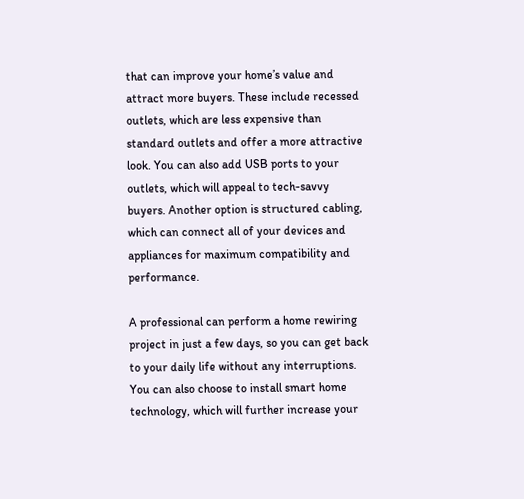that can improve your home’s value and attract more buyers. These include recessed outlets, which are less expensive than standard outlets and offer a more attractive look. You can also add USB ports to your outlets, which will appeal to tech-savvy buyers. Another option is structured cabling, which can connect all of your devices and appliances for maximum compatibility and performance.

A professional can perform a home rewiring project in just a few days, so you can get back to your daily life without any interruptions. You can also choose to install smart home technology, which will further increase your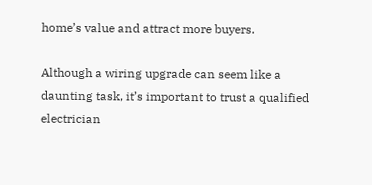home’s value and attract more buyers.

Although a wiring upgrade can seem like a daunting task, it’s important to trust a qualified electrician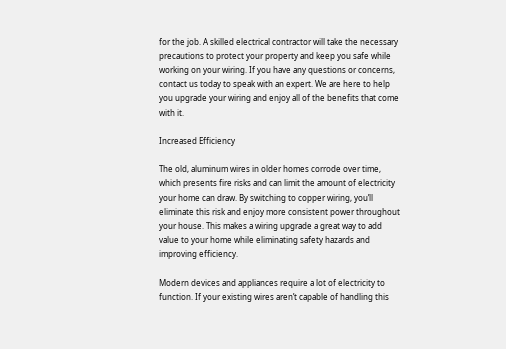for the job. A skilled electrical contractor will take the necessary precautions to protect your property and keep you safe while working on your wiring. If you have any questions or concerns, contact us today to speak with an expert. We are here to help you upgrade your wiring and enjoy all of the benefits that come with it.

Increased Efficiency

The old, aluminum wires in older homes corrode over time, which presents fire risks and can limit the amount of electricity your home can draw. By switching to copper wiring, you’ll eliminate this risk and enjoy more consistent power throughout your house. This makes a wiring upgrade a great way to add value to your home while eliminating safety hazards and improving efficiency.

Modern devices and appliances require a lot of electricity to function. If your existing wires aren’t capable of handling this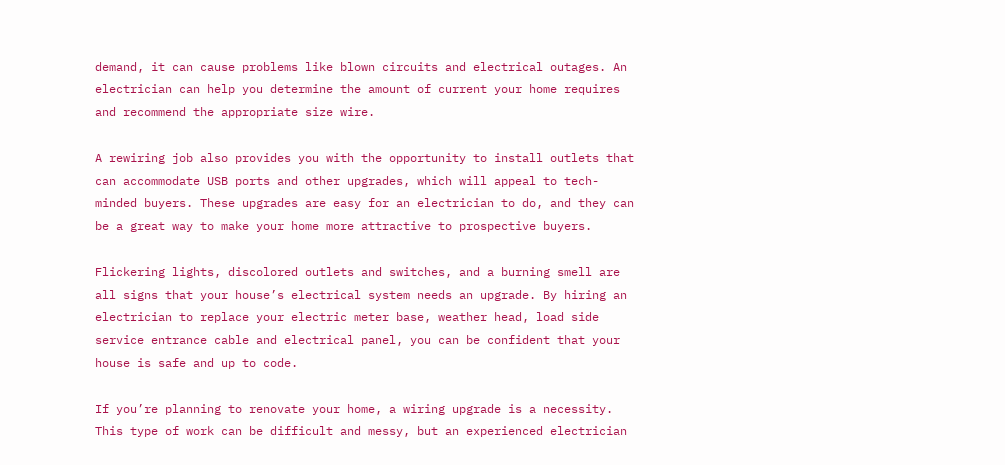demand, it can cause problems like blown circuits and electrical outages. An electrician can help you determine the amount of current your home requires and recommend the appropriate size wire.

A rewiring job also provides you with the opportunity to install outlets that can accommodate USB ports and other upgrades, which will appeal to tech-minded buyers. These upgrades are easy for an electrician to do, and they can be a great way to make your home more attractive to prospective buyers.

Flickering lights, discolored outlets and switches, and a burning smell are all signs that your house’s electrical system needs an upgrade. By hiring an electrician to replace your electric meter base, weather head, load side service entrance cable and electrical panel, you can be confident that your house is safe and up to code.

If you’re planning to renovate your home, a wiring upgrade is a necessity. This type of work can be difficult and messy, but an experienced electrician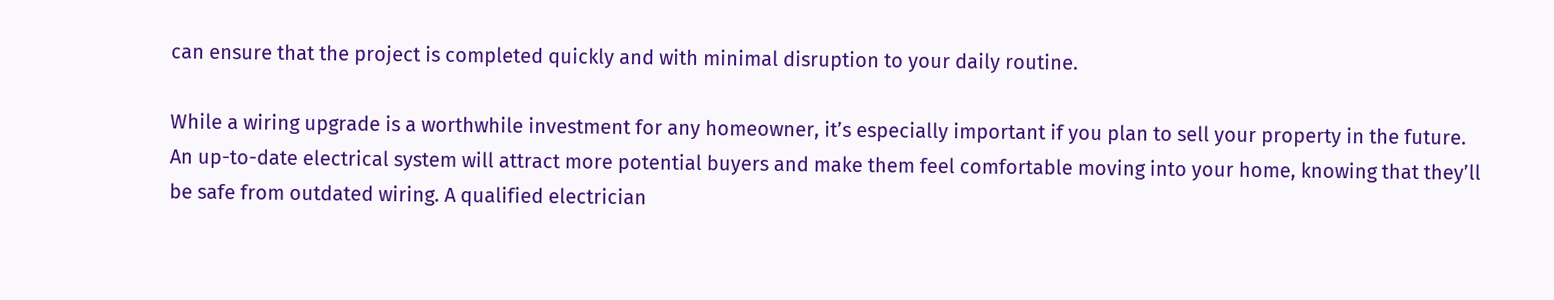can ensure that the project is completed quickly and with minimal disruption to your daily routine.

While a wiring upgrade is a worthwhile investment for any homeowner, it’s especially important if you plan to sell your property in the future. An up-to-date electrical system will attract more potential buyers and make them feel comfortable moving into your home, knowing that they’ll be safe from outdated wiring. A qualified electrician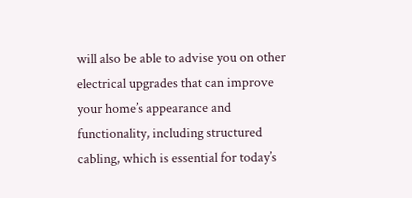will also be able to advise you on other electrical upgrades that can improve your home’s appearance and functionality, including structured cabling, which is essential for today’s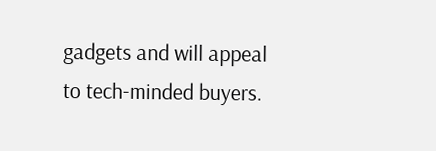gadgets and will appeal to tech-minded buyers.